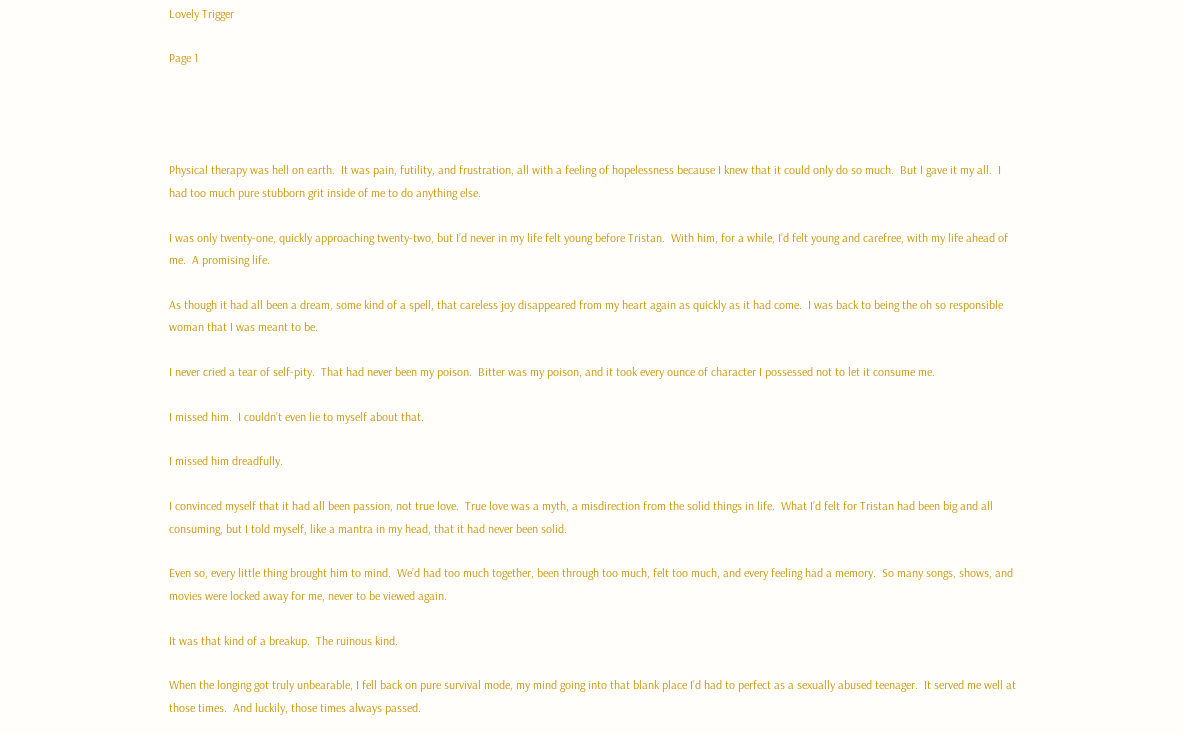Lovely Trigger

Page 1




Physical therapy was hell on earth.  It was pain, futility, and frustration, all with a feeling of hopelessness because I knew that it could only do so much.  But I gave it my all.  I had too much pure stubborn grit inside of me to do anything else.

I was only twenty-one, quickly approaching twenty-two, but I’d never in my life felt young before Tristan.  With him, for a while, I’d felt young and carefree, with my life ahead of me.  A promising life.

As though it had all been a dream, some kind of a spell, that careless joy disappeared from my heart again as quickly as it had come.  I was back to being the oh so responsible woman that I was meant to be.

I never cried a tear of self-pity.  That had never been my poison.  Bitter was my poison, and it took every ounce of character I possessed not to let it consume me.

I missed him.  I couldn’t even lie to myself about that.

I missed him dreadfully.

I convinced myself that it had all been passion, not true love.  True love was a myth, a misdirection from the solid things in life.  What I’d felt for Tristan had been big and all consuming, but I told myself, like a mantra in my head, that it had never been solid.

Even so, every little thing brought him to mind.  We’d had too much together, been through too much, felt too much, and every feeling had a memory.  So many songs, shows, and movies were locked away for me, never to be viewed again.

It was that kind of a breakup.  The ruinous kind.

When the longing got truly unbearable, I fell back on pure survival mode, my mind going into that blank place I’d had to perfect as a sexually abused teenager.  It served me well at those times.  And luckily, those times always passed.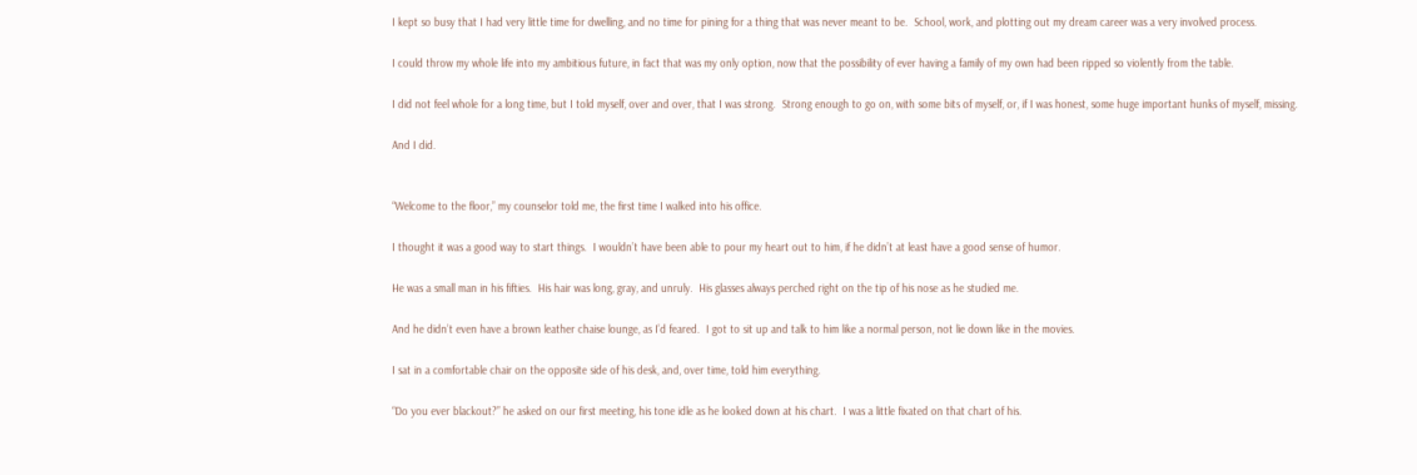I kept so busy that I had very little time for dwelling, and no time for pining for a thing that was never meant to be.  School, work, and plotting out my dream career was a very involved process.

I could throw my whole life into my ambitious future, in fact that was my only option, now that the possibility of ever having a family of my own had been ripped so violently from the table.

I did not feel whole for a long time, but I told myself, over and over, that I was strong.  Strong enough to go on, with some bits of myself, or, if I was honest, some huge important hunks of myself, missing.

And I did.


“Welcome to the floor,” my counselor told me, the first time I walked into his office.

I thought it was a good way to start things.  I wouldn’t have been able to pour my heart out to him, if he didn’t at least have a good sense of humor.

He was a small man in his fifties.  His hair was long, gray, and unruly.  His glasses always perched right on the tip of his nose as he studied me.

And he didn’t even have a brown leather chaise lounge, as I’d feared.  I got to sit up and talk to him like a normal person, not lie down like in the movies.

I sat in a comfortable chair on the opposite side of his desk, and, over time, told him everything.

“Do you ever blackout?” he asked on our first meeting, his tone idle as he looked down at his chart.  I was a little fixated on that chart of his.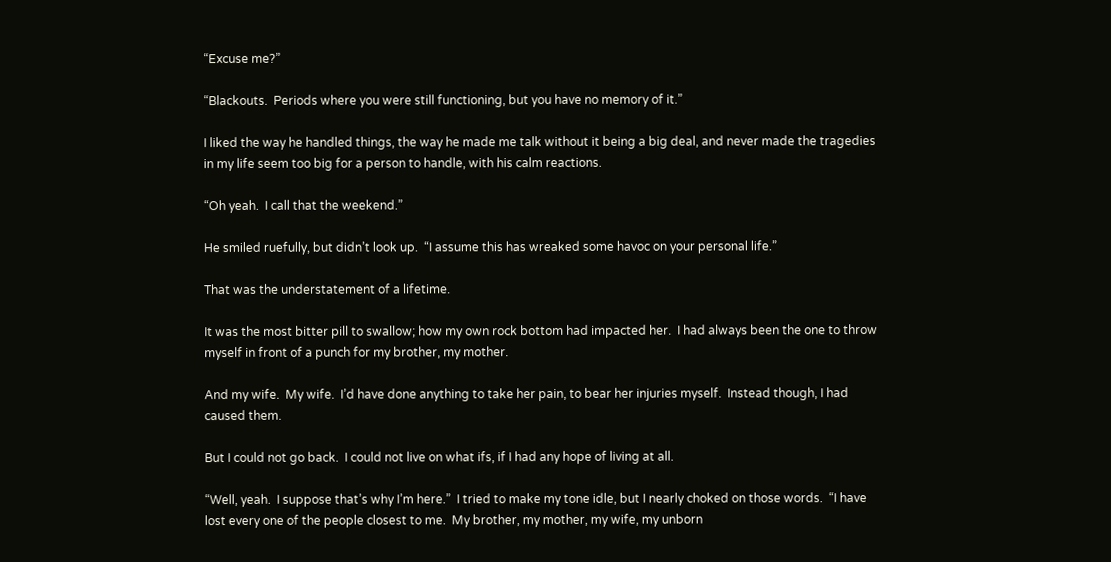“Excuse me?”

“Blackouts.  Periods where you were still functioning, but you have no memory of it.”

I liked the way he handled things, the way he made me talk without it being a big deal, and never made the tragedies in my life seem too big for a person to handle, with his calm reactions.

“Oh yeah.  I call that the weekend.”

He smiled ruefully, but didn’t look up.  “I assume this has wreaked some havoc on your personal life.”

That was the understatement of a lifetime.

It was the most bitter pill to swallow; how my own rock bottom had impacted her.  I had always been the one to throw myself in front of a punch for my brother, my mother.

And my wife.  My wife.  I’d have done anything to take her pain, to bear her injuries myself.  Instead though, I had caused them.

But I could not go back.  I could not live on what ifs, if I had any hope of living at all.

“Well, yeah.  I suppose that’s why I’m here.”  I tried to make my tone idle, but I nearly choked on those words.  “I have lost every one of the people closest to me.  My brother, my mother, my wife, my unborn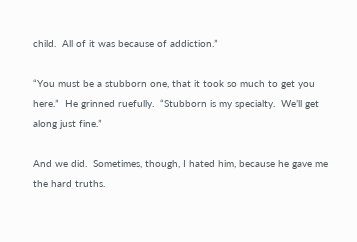child.  All of it was because of addiction.”

“You must be a stubborn one, that it took so much to get you here.”  He grinned ruefully.  “Stubborn is my specialty.  We’ll get along just fine.”

And we did.  Sometimes, though, I hated him, because he gave me the hard truths.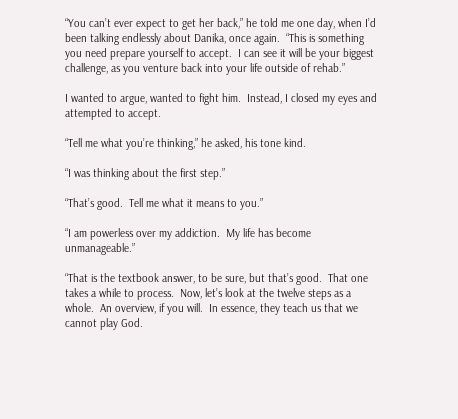“You can’t ever expect to get her back,” he told me one day, when I’d been talking endlessly about Danika, once again.  “This is something you need prepare yourself to accept.  I can see it will be your biggest challenge, as you venture back into your life outside of rehab.”

I wanted to argue, wanted to fight him.  Instead, I closed my eyes and attempted to accept.

“Tell me what you’re thinking,” he asked, his tone kind.

“I was thinking about the first step.”

“That’s good.  Tell me what it means to you.”

“I am powerless over my addiction.  My life has become unmanageable.”

“That is the textbook answer, to be sure, but that’s good.  That one takes a while to process.  Now, let’s look at the twelve steps as a whole.  An overview, if you will.  In essence, they teach us that we cannot play God.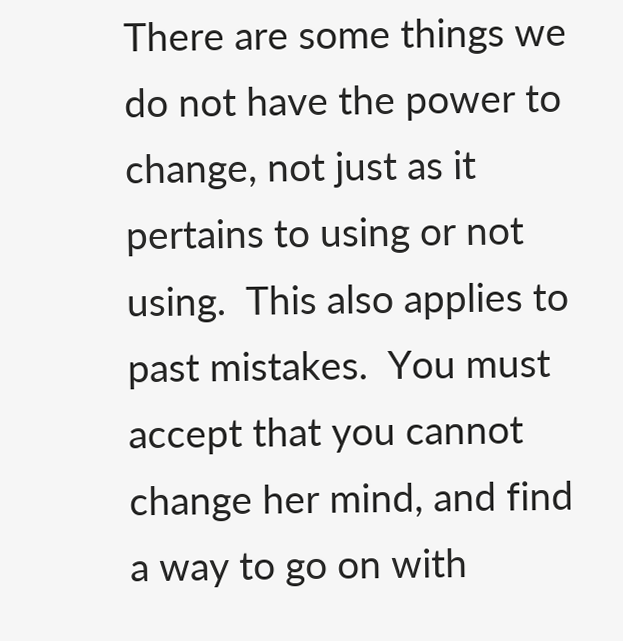There are some things we do not have the power to change, not just as it pertains to using or not using.  This also applies to past mistakes.  You must accept that you cannot change her mind, and find a way to go on with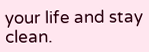your life and stay clean.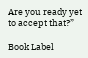Are you ready yet to accept that?”

Book Label